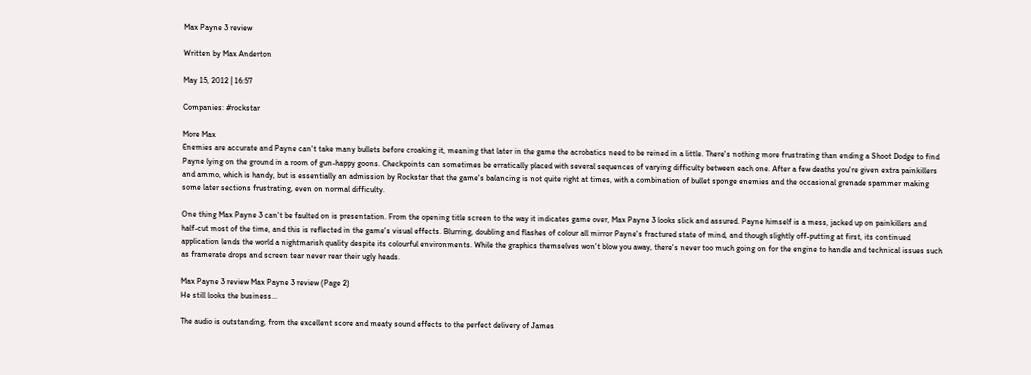Max Payne 3 review

Written by Max Anderton

May 15, 2012 | 16:57

Companies: #rockstar

More Max
Enemies are accurate and Payne can't take many bullets before croaking it, meaning that later in the game the acrobatics need to be reined in a little. There's nothing more frustrating than ending a Shoot Dodge to find Payne lying on the ground in a room of gun-happy goons. Checkpoints can sometimes be erratically placed with several sequences of varying difficulty between each one. After a few deaths you're given extra painkillers and ammo, which is handy, but is essentially an admission by Rockstar that the game's balancing is not quite right at times, with a combination of bullet sponge enemies and the occasional grenade spammer making some later sections frustrating, even on normal difficulty.

One thing Max Payne 3 can't be faulted on is presentation. From the opening title screen to the way it indicates game over, Max Payne 3 looks slick and assured. Payne himself is a mess, jacked up on painkillers and half-cut most of the time, and this is reflected in the game's visual effects. Blurring, doubling and flashes of colour all mirror Payne's fractured state of mind, and though slightly off-putting at first, its continued application lends the world a nightmarish quality despite its colourful environments. While the graphics themselves won't blow you away, there's never too much going on for the engine to handle and technical issues such as framerate drops and screen tear never rear their ugly heads.

Max Payne 3 review Max Payne 3 review (Page 2)
He still looks the business...

The audio is outstanding, from the excellent score and meaty sound effects to the perfect delivery of James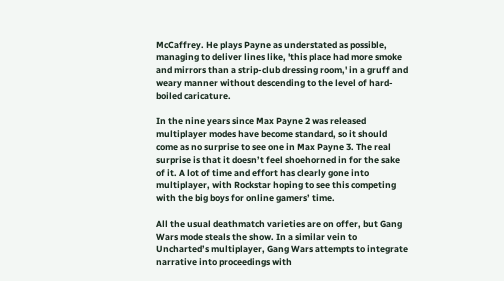McCaffrey. He plays Payne as understated as possible, managing to deliver lines like, 'this place had more smoke and mirrors than a strip-club dressing room,' in a gruff and weary manner without descending to the level of hard-boiled caricature.

In the nine years since Max Payne 2 was released multiplayer modes have become standard, so it should come as no surprise to see one in Max Payne 3. The real surprise is that it doesn’t feel shoehorned in for the sake of it. A lot of time and effort has clearly gone into multiplayer, with Rockstar hoping to see this competing with the big boys for online gamers’ time.

All the usual deathmatch varieties are on offer, but Gang Wars mode steals the show. In a similar vein to Uncharted’s multiplayer, Gang Wars attempts to integrate narrative into proceedings with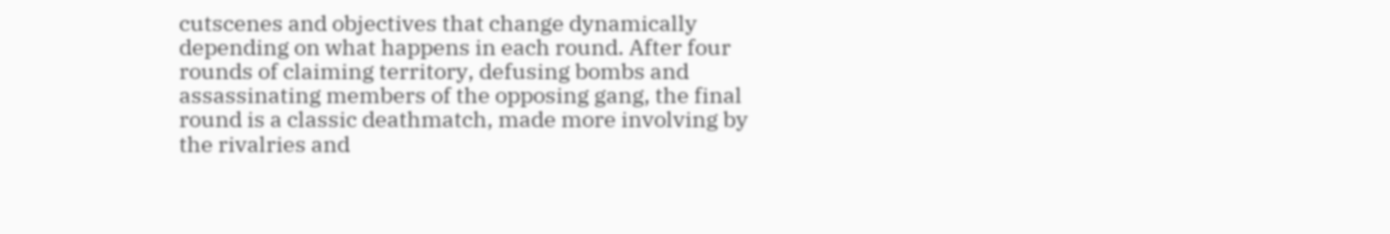cutscenes and objectives that change dynamically depending on what happens in each round. After four rounds of claiming territory, defusing bombs and assassinating members of the opposing gang, the final round is a classic deathmatch, made more involving by the rivalries and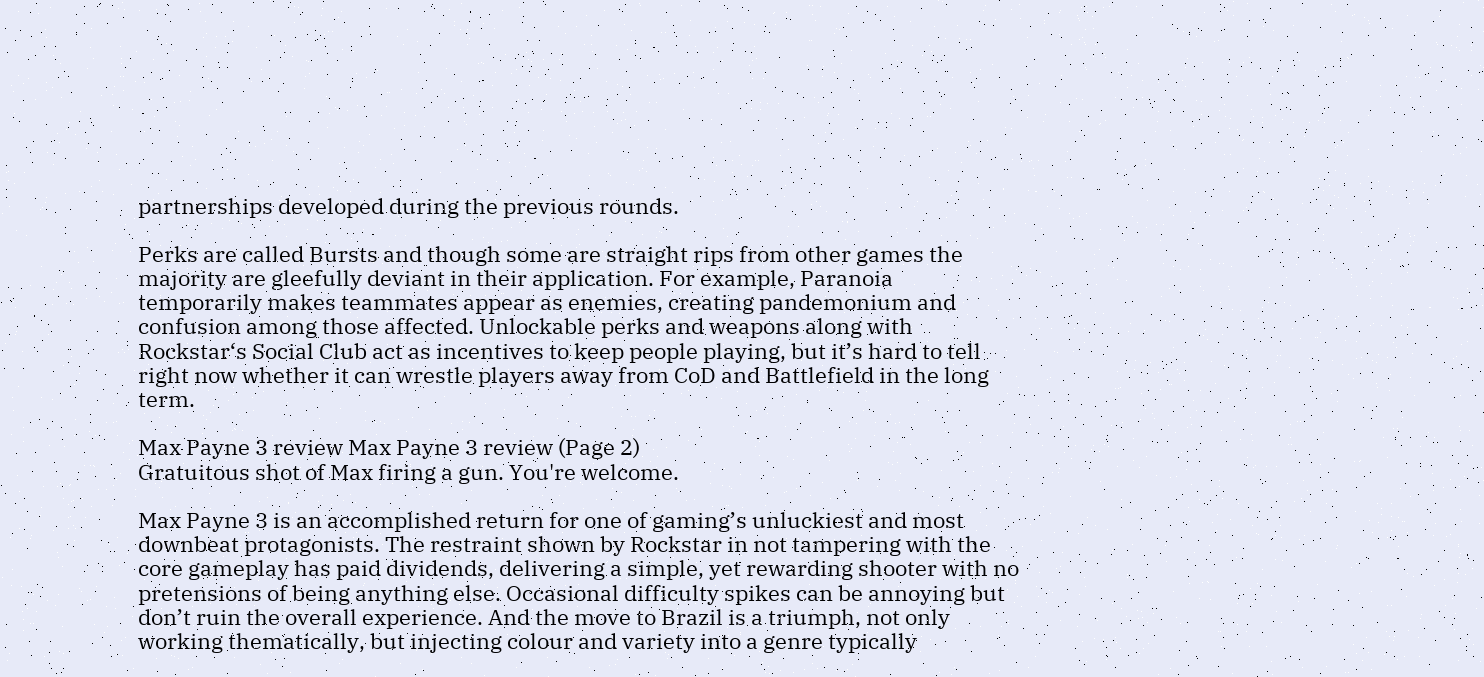partnerships developed during the previous rounds.

Perks are called Bursts and though some are straight rips from other games the majority are gleefully deviant in their application. For example, Paranoia temporarily makes teammates appear as enemies, creating pandemonium and confusion among those affected. Unlockable perks and weapons along with Rockstar‘s Social Club act as incentives to keep people playing, but it’s hard to tell right now whether it can wrestle players away from CoD and Battlefield in the long term.

Max Payne 3 review Max Payne 3 review (Page 2)
Gratuitous shot of Max firing a gun. You're welcome.

Max Payne 3 is an accomplished return for one of gaming’s unluckiest and most downbeat protagonists. The restraint shown by Rockstar in not tampering with the core gameplay has paid dividends, delivering a simple, yet rewarding shooter with no pretensions of being anything else. Occasional difficulty spikes can be annoying but don’t ruin the overall experience. And the move to Brazil is a triumph, not only working thematically, but injecting colour and variety into a genre typically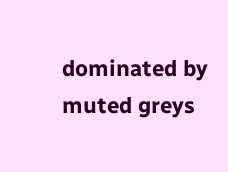dominated by muted greys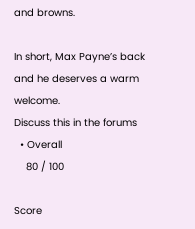and browns.

In short, Max Payne’s back and he deserves a warm welcome.
Discuss this in the forums
  • Overall
    80 / 100

Score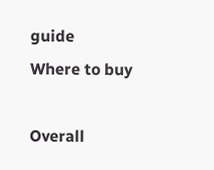guide
Where to buy

Overall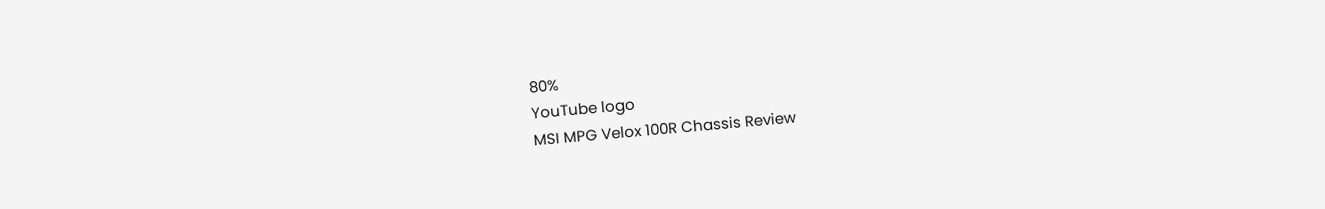80%
YouTube logo
MSI MPG Velox 100R Chassis Review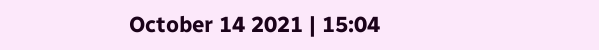October 14 2021 | 15:04